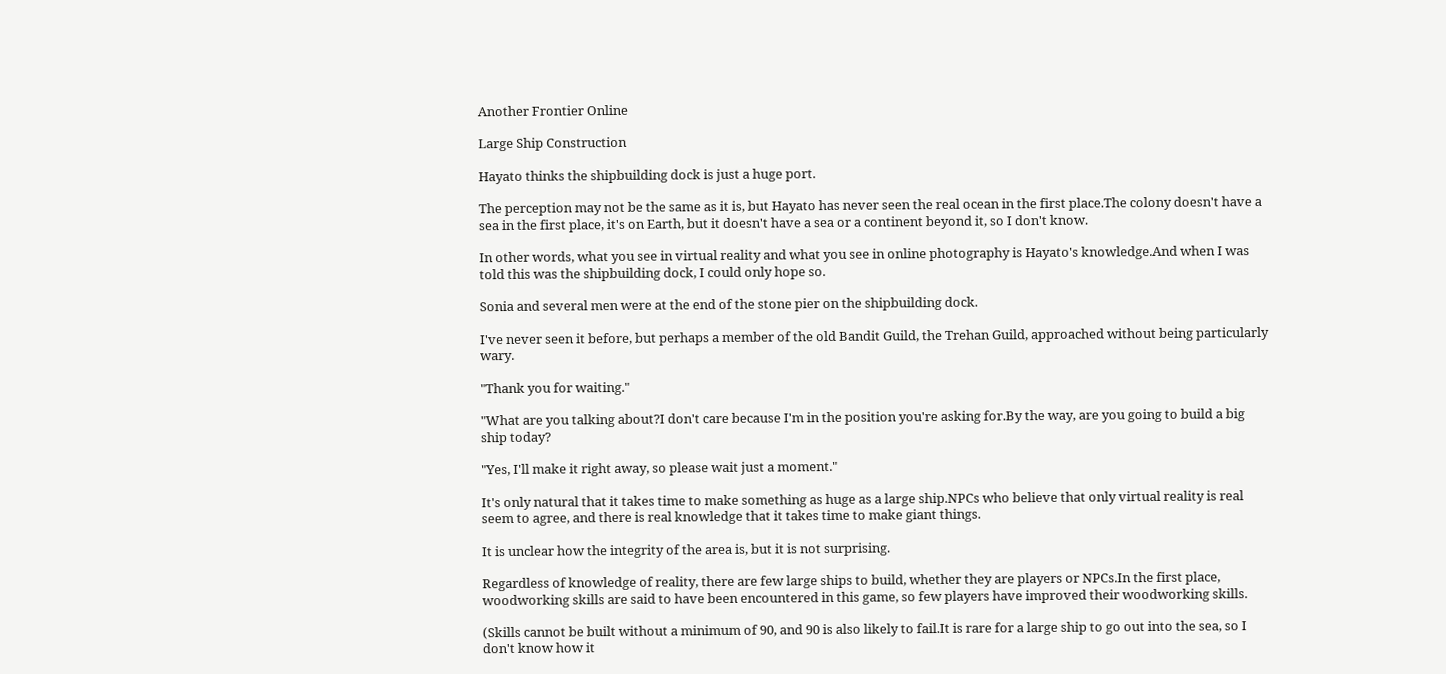Another Frontier Online

Large Ship Construction

Hayato thinks the shipbuilding dock is just a huge port.

The perception may not be the same as it is, but Hayato has never seen the real ocean in the first place.The colony doesn't have a sea in the first place, it's on Earth, but it doesn't have a sea or a continent beyond it, so I don't know.

In other words, what you see in virtual reality and what you see in online photography is Hayato's knowledge.And when I was told this was the shipbuilding dock, I could only hope so.

Sonia and several men were at the end of the stone pier on the shipbuilding dock.

I've never seen it before, but perhaps a member of the old Bandit Guild, the Trehan Guild, approached without being particularly wary.

"Thank you for waiting."

"What are you talking about?I don't care because I'm in the position you're asking for.By the way, are you going to build a big ship today?

"Yes, I'll make it right away, so please wait just a moment."

It's only natural that it takes time to make something as huge as a large ship.NPCs who believe that only virtual reality is real seem to agree, and there is real knowledge that it takes time to make giant things.

It is unclear how the integrity of the area is, but it is not surprising.

Regardless of knowledge of reality, there are few large ships to build, whether they are players or NPCs.In the first place, woodworking skills are said to have been encountered in this game, so few players have improved their woodworking skills.

(Skills cannot be built without a minimum of 90, and 90 is also likely to fail.It is rare for a large ship to go out into the sea, so I don't know how it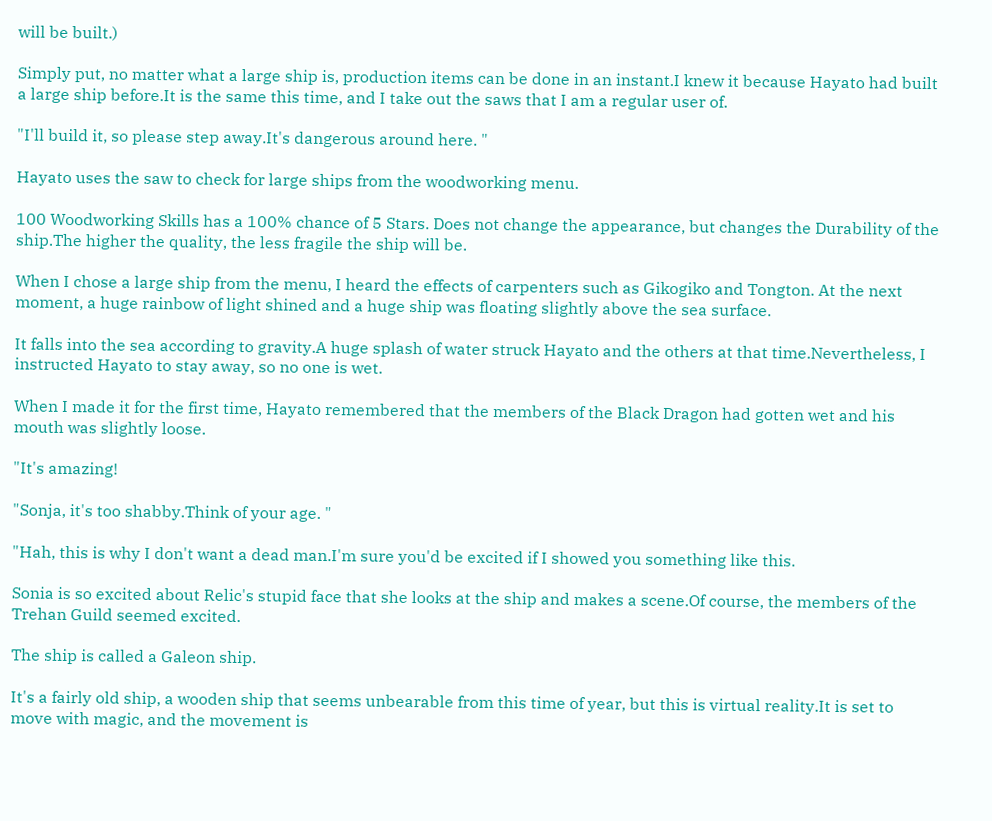will be built.)

Simply put, no matter what a large ship is, production items can be done in an instant.I knew it because Hayato had built a large ship before.It is the same this time, and I take out the saws that I am a regular user of.

"I'll build it, so please step away.It's dangerous around here. "

Hayato uses the saw to check for large ships from the woodworking menu.

100 Woodworking Skills has a 100% chance of 5 Stars. Does not change the appearance, but changes the Durability of the ship.The higher the quality, the less fragile the ship will be.

When I chose a large ship from the menu, I heard the effects of carpenters such as Gikogiko and Tongton. At the next moment, a huge rainbow of light shined and a huge ship was floating slightly above the sea surface.

It falls into the sea according to gravity.A huge splash of water struck Hayato and the others at that time.Nevertheless, I instructed Hayato to stay away, so no one is wet.

When I made it for the first time, Hayato remembered that the members of the Black Dragon had gotten wet and his mouth was slightly loose.

"It's amazing!

"Sonja, it's too shabby.Think of your age. "

"Hah, this is why I don't want a dead man.I'm sure you'd be excited if I showed you something like this.

Sonia is so excited about Relic's stupid face that she looks at the ship and makes a scene.Of course, the members of the Trehan Guild seemed excited.

The ship is called a Galeon ship.

It's a fairly old ship, a wooden ship that seems unbearable from this time of year, but this is virtual reality.It is set to move with magic, and the movement is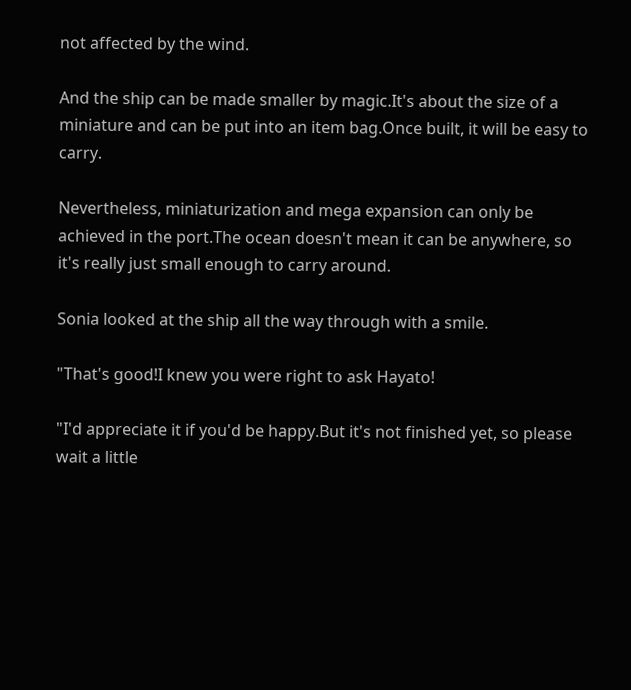not affected by the wind.

And the ship can be made smaller by magic.It's about the size of a miniature and can be put into an item bag.Once built, it will be easy to carry.

Nevertheless, miniaturization and mega expansion can only be achieved in the port.The ocean doesn't mean it can be anywhere, so it's really just small enough to carry around.

Sonia looked at the ship all the way through with a smile.

"That's good!I knew you were right to ask Hayato!

"I'd appreciate it if you'd be happy.But it's not finished yet, so please wait a little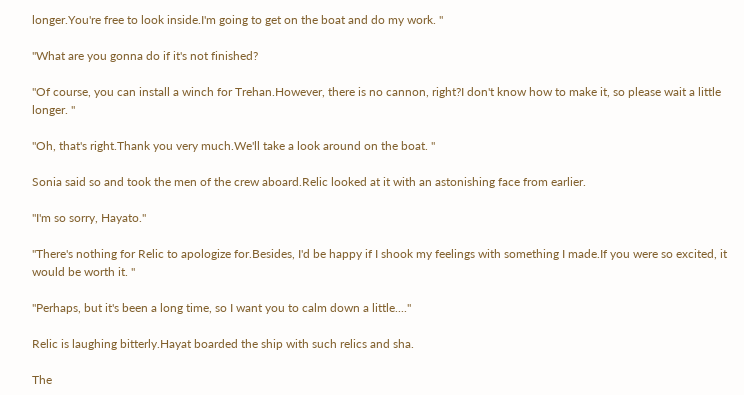longer.You're free to look inside.I'm going to get on the boat and do my work. "

"What are you gonna do if it's not finished?

"Of course, you can install a winch for Trehan.However, there is no cannon, right?I don't know how to make it, so please wait a little longer. "

"Oh, that's right.Thank you very much.We'll take a look around on the boat. "

Sonia said so and took the men of the crew aboard.Relic looked at it with an astonishing face from earlier.

"I'm so sorry, Hayato."

"There's nothing for Relic to apologize for.Besides, I'd be happy if I shook my feelings with something I made.If you were so excited, it would be worth it. "

"Perhaps, but it's been a long time, so I want you to calm down a little...."

Relic is laughing bitterly.Hayat boarded the ship with such relics and sha.

The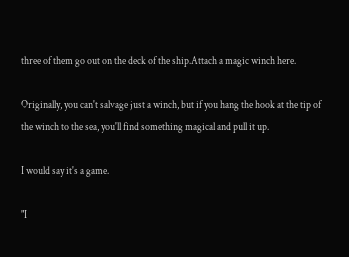three of them go out on the deck of the ship.Attach a magic winch here.

Originally, you can't salvage just a winch, but if you hang the hook at the tip of the winch to the sea, you'll find something magical and pull it up.

I would say it's a game.

"I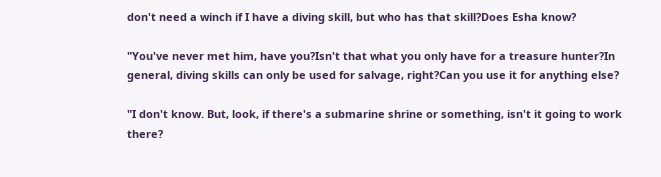don't need a winch if I have a diving skill, but who has that skill?Does Esha know?

"You've never met him, have you?Isn't that what you only have for a treasure hunter?In general, diving skills can only be used for salvage, right?Can you use it for anything else?

"I don't know. But, look, if there's a submarine shrine or something, isn't it going to work there?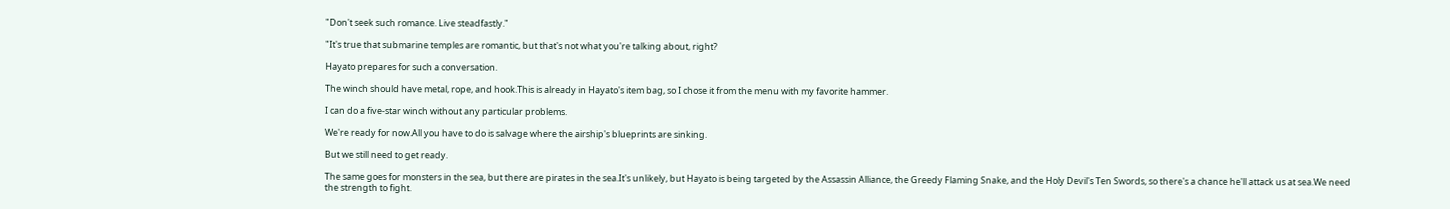"Don't seek such romance. Live steadfastly."

"It's true that submarine temples are romantic, but that's not what you're talking about, right?

Hayato prepares for such a conversation.

The winch should have metal, rope, and hook.This is already in Hayato's item bag, so I chose it from the menu with my favorite hammer.

I can do a five-star winch without any particular problems.

We're ready for now.All you have to do is salvage where the airship's blueprints are sinking.

But we still need to get ready.

The same goes for monsters in the sea, but there are pirates in the sea.It's unlikely, but Hayato is being targeted by the Assassin Alliance, the Greedy Flaming Snake, and the Holy Devil's Ten Swords, so there's a chance he'll attack us at sea.We need the strength to fight.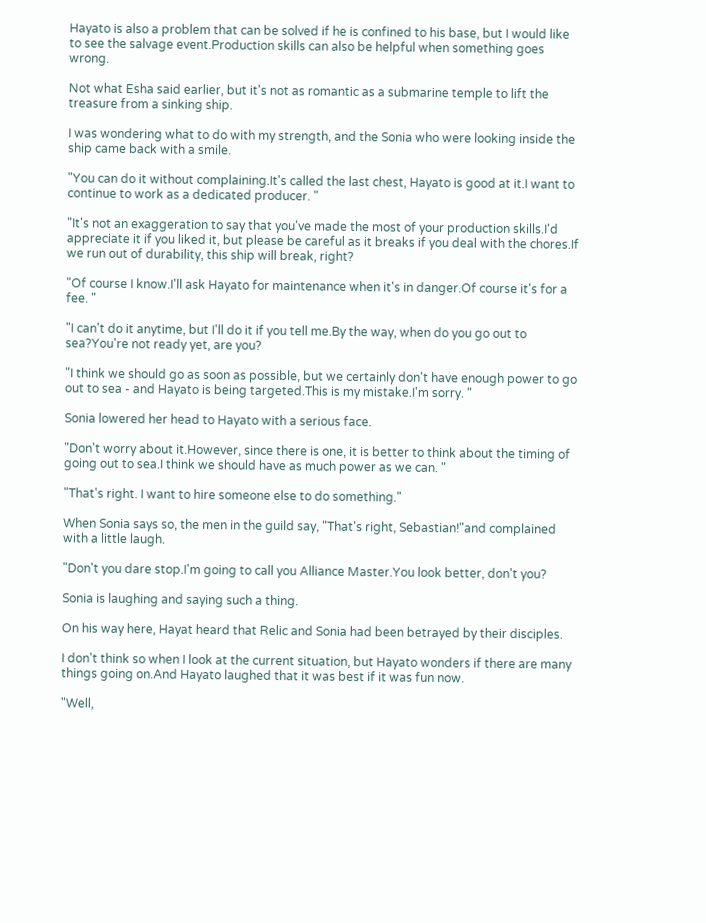Hayato is also a problem that can be solved if he is confined to his base, but I would like to see the salvage event.Production skills can also be helpful when something goes wrong.

Not what Esha said earlier, but it's not as romantic as a submarine temple to lift the treasure from a sinking ship.

I was wondering what to do with my strength, and the Sonia who were looking inside the ship came back with a smile.

"You can do it without complaining.It's called the last chest, Hayato is good at it.I want to continue to work as a dedicated producer. "

"It's not an exaggeration to say that you've made the most of your production skills.I'd appreciate it if you liked it, but please be careful as it breaks if you deal with the chores.If we run out of durability, this ship will break, right?

"Of course I know.I'll ask Hayato for maintenance when it's in danger.Of course it's for a fee. "

"I can't do it anytime, but I'll do it if you tell me.By the way, when do you go out to sea?You're not ready yet, are you?

"I think we should go as soon as possible, but we certainly don't have enough power to go out to sea - and Hayato is being targeted.This is my mistake.I'm sorry. "

Sonia lowered her head to Hayato with a serious face.

"Don't worry about it.However, since there is one, it is better to think about the timing of going out to sea.I think we should have as much power as we can. "

"That's right. I want to hire someone else to do something."

When Sonia says so, the men in the guild say, "That's right, Sebastian!"and complained with a little laugh.

"Don't you dare stop.I'm going to call you Alliance Master.You look better, don't you?

Sonia is laughing and saying such a thing.

On his way here, Hayat heard that Relic and Sonia had been betrayed by their disciples.

I don't think so when I look at the current situation, but Hayato wonders if there are many things going on.And Hayato laughed that it was best if it was fun now.

"Well,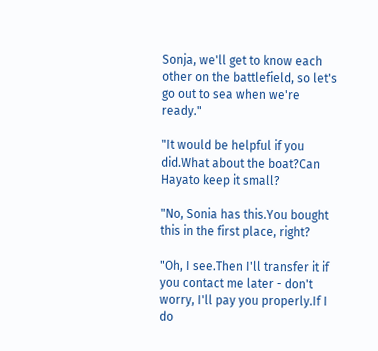Sonja, we'll get to know each other on the battlefield, so let's go out to sea when we're ready."

"It would be helpful if you did.What about the boat?Can Hayato keep it small?

"No, Sonia has this.You bought this in the first place, right?

"Oh, I see.Then I'll transfer it if you contact me later - don't worry, I'll pay you properly.If I do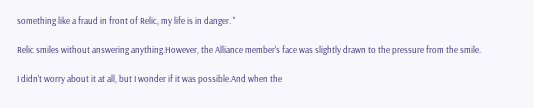something like a fraud in front of Relic, my life is in danger. "

Relic smiles without answering anything.However, the Alliance member's face was slightly drawn to the pressure from the smile.

I didn't worry about it at all, but I wonder if it was possible.And when the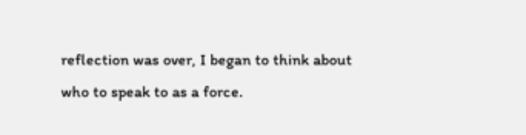reflection was over, I began to think about who to speak to as a force.